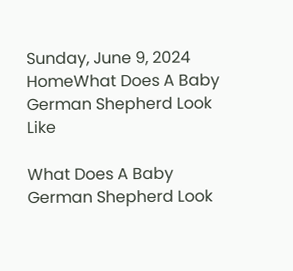Sunday, June 9, 2024
HomeWhat Does A Baby German Shepherd Look Like

What Does A Baby German Shepherd Look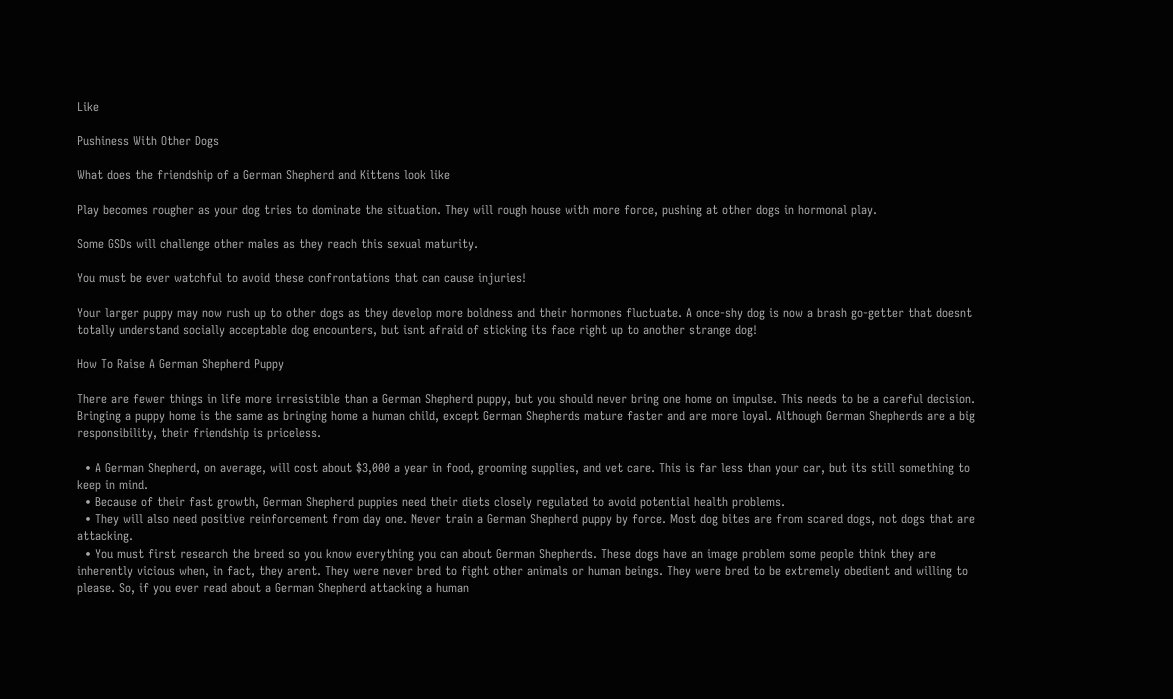Like

Pushiness With Other Dogs

What does the friendship of a German Shepherd and Kittens look like

Play becomes rougher as your dog tries to dominate the situation. They will rough house with more force, pushing at other dogs in hormonal play.

Some GSDs will challenge other males as they reach this sexual maturity.

You must be ever watchful to avoid these confrontations that can cause injuries!

Your larger puppy may now rush up to other dogs as they develop more boldness and their hormones fluctuate. A once-shy dog is now a brash go-getter that doesnt totally understand socially acceptable dog encounters, but isnt afraid of sticking its face right up to another strange dog!

How To Raise A German Shepherd Puppy

There are fewer things in life more irresistible than a German Shepherd puppy, but you should never bring one home on impulse. This needs to be a careful decision. Bringing a puppy home is the same as bringing home a human child, except German Shepherds mature faster and are more loyal. Although German Shepherds are a big responsibility, their friendship is priceless.

  • A German Shepherd, on average, will cost about $3,000 a year in food, grooming supplies, and vet care. This is far less than your car, but its still something to keep in mind.
  • Because of their fast growth, German Shepherd puppies need their diets closely regulated to avoid potential health problems.
  • They will also need positive reinforcement from day one. Never train a German Shepherd puppy by force. Most dog bites are from scared dogs, not dogs that are attacking.
  • You must first research the breed so you know everything you can about German Shepherds. These dogs have an image problem some people think they are inherently vicious when, in fact, they arent. They were never bred to fight other animals or human beings. They were bred to be extremely obedient and willing to please. So, if you ever read about a German Shepherd attacking a human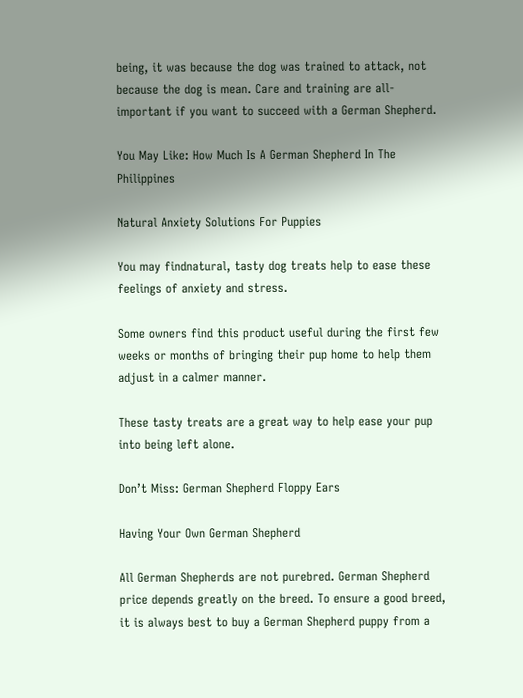being, it was because the dog was trained to attack, not because the dog is mean. Care and training are all-important if you want to succeed with a German Shepherd.

You May Like: How Much Is A German Shepherd In The Philippines

Natural Anxiety Solutions For Puppies

You may findnatural, tasty dog treats help to ease these feelings of anxiety and stress.

Some owners find this product useful during the first few weeks or months of bringing their pup home to help them adjust in a calmer manner.

These tasty treats are a great way to help ease your pup into being left alone.

Don’t Miss: German Shepherd Floppy Ears

Having Your Own German Shepherd

All German Shepherds are not purebred. German Shepherd price depends greatly on the breed. To ensure a good breed, it is always best to buy a German Shepherd puppy from a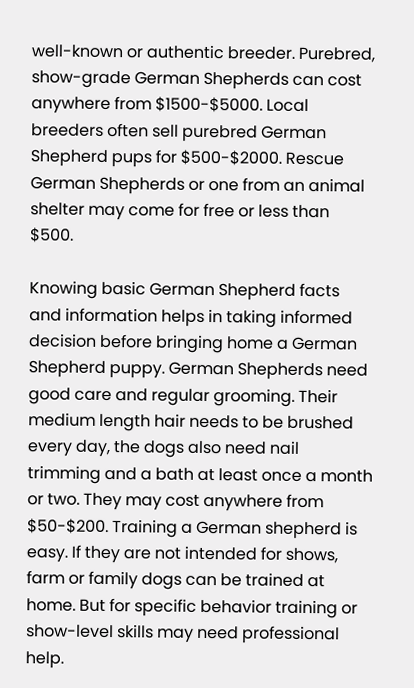well-known or authentic breeder. Purebred, show-grade German Shepherds can cost anywhere from $1500-$5000. Local breeders often sell purebred German Shepherd pups for $500-$2000. Rescue German Shepherds or one from an animal shelter may come for free or less than $500.

Knowing basic German Shepherd facts and information helps in taking informed decision before bringing home a German Shepherd puppy. German Shepherds need good care and regular grooming. Their medium length hair needs to be brushed every day, the dogs also need nail trimming and a bath at least once a month or two. They may cost anywhere from $50-$200. Training a German shepherd is easy. If they are not intended for shows, farm or family dogs can be trained at home. But for specific behavior training or show-level skills may need professional help.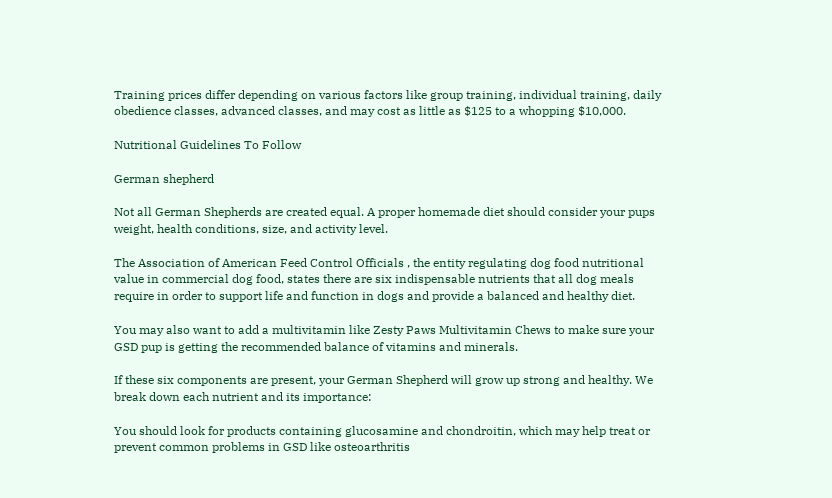Training prices differ depending on various factors like group training, individual training, daily obedience classes, advanced classes, and may cost as little as $125 to a whopping $10,000.

Nutritional Guidelines To Follow

German shepherd

Not all German Shepherds are created equal. A proper homemade diet should consider your pups weight, health conditions, size, and activity level.

The Association of American Feed Control Officials , the entity regulating dog food nutritional value in commercial dog food, states there are six indispensable nutrients that all dog meals require in order to support life and function in dogs and provide a balanced and healthy diet.

You may also want to add a multivitamin like Zesty Paws Multivitamin Chews to make sure your GSD pup is getting the recommended balance of vitamins and minerals.

If these six components are present, your German Shepherd will grow up strong and healthy. We break down each nutrient and its importance:

You should look for products containing glucosamine and chondroitin, which may help treat or prevent common problems in GSD like osteoarthritis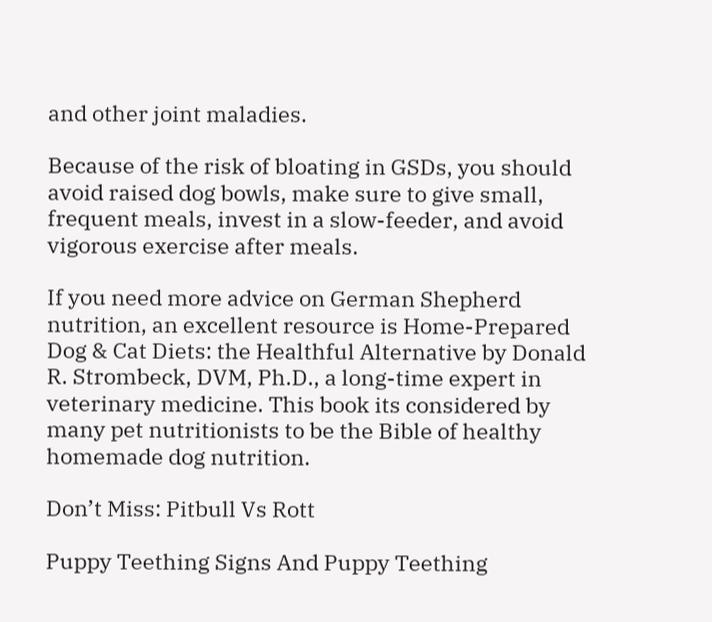and other joint maladies.

Because of the risk of bloating in GSDs, you should avoid raised dog bowls, make sure to give small, frequent meals, invest in a slow-feeder, and avoid vigorous exercise after meals.

If you need more advice on German Shepherd nutrition, an excellent resource is Home-Prepared Dog & Cat Diets: the Healthful Alternative by Donald R. Strombeck, DVM, Ph.D., a long-time expert in veterinary medicine. This book its considered by many pet nutritionists to be the Bible of healthy homemade dog nutrition.

Don’t Miss: Pitbull Vs Rott

Puppy Teething Signs And Puppy Teething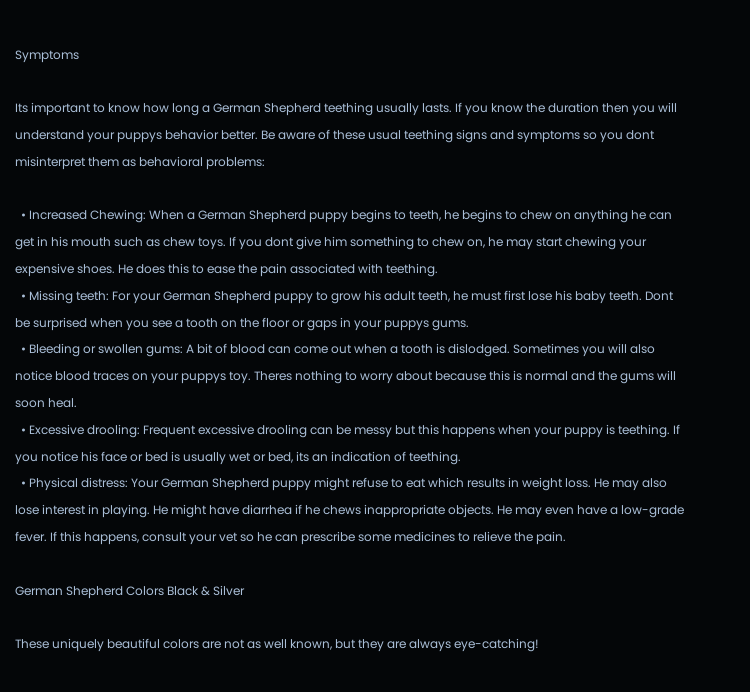Symptoms

Its important to know how long a German Shepherd teething usually lasts. If you know the duration then you will understand your puppys behavior better. Be aware of these usual teething signs and symptoms so you dont misinterpret them as behavioral problems:

  • Increased Chewing: When a German Shepherd puppy begins to teeth, he begins to chew on anything he can get in his mouth such as chew toys. If you dont give him something to chew on, he may start chewing your expensive shoes. He does this to ease the pain associated with teething.
  • Missing teeth: For your German Shepherd puppy to grow his adult teeth, he must first lose his baby teeth. Dont be surprised when you see a tooth on the floor or gaps in your puppys gums.
  • Bleeding or swollen gums: A bit of blood can come out when a tooth is dislodged. Sometimes you will also notice blood traces on your puppys toy. Theres nothing to worry about because this is normal and the gums will soon heal.
  • Excessive drooling: Frequent excessive drooling can be messy but this happens when your puppy is teething. If you notice his face or bed is usually wet or bed, its an indication of teething.
  • Physical distress: Your German Shepherd puppy might refuse to eat which results in weight loss. He may also lose interest in playing. He might have diarrhea if he chews inappropriate objects. He may even have a low-grade fever. If this happens, consult your vet so he can prescribe some medicines to relieve the pain.

German Shepherd Colors Black & Silver

These uniquely beautiful colors are not as well known, but they are always eye-catching!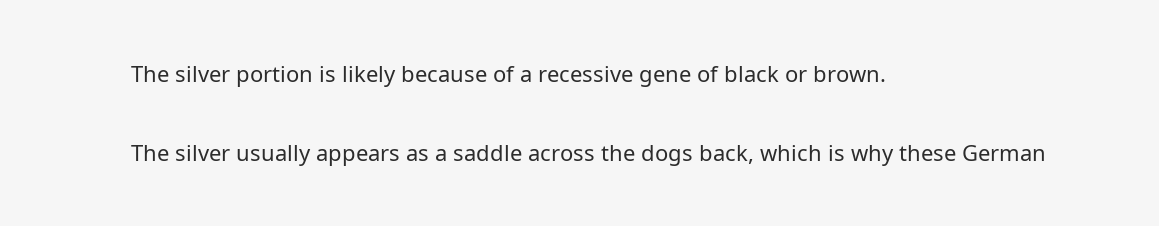The silver portion is likely because of a recessive gene of black or brown.

The silver usually appears as a saddle across the dogs back, which is why these German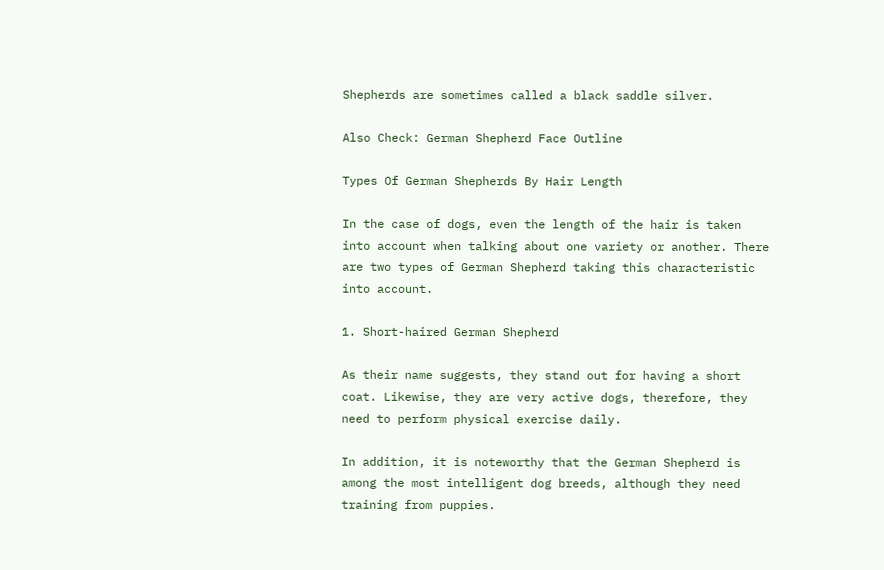Shepherds are sometimes called a black saddle silver.

Also Check: German Shepherd Face Outline

Types Of German Shepherds By Hair Length

In the case of dogs, even the length of the hair is taken into account when talking about one variety or another. There are two types of German Shepherd taking this characteristic into account.

1. Short-haired German Shepherd

As their name suggests, they stand out for having a short coat. Likewise, they are very active dogs, therefore, they need to perform physical exercise daily.

In addition, it is noteworthy that the German Shepherd is among the most intelligent dog breeds, although they need training from puppies.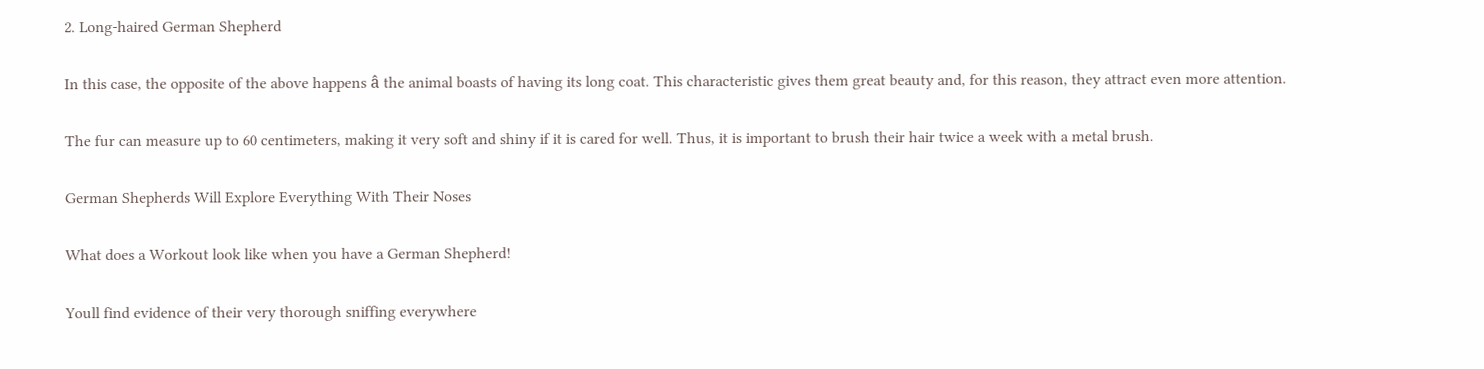2. Long-haired German Shepherd

In this case, the opposite of the above happens â the animal boasts of having its long coat. This characteristic gives them great beauty and, for this reason, they attract even more attention.

The fur can measure up to 60 centimeters, making it very soft and shiny if it is cared for well. Thus, it is important to brush their hair twice a week with a metal brush.

German Shepherds Will Explore Everything With Their Noses

What does a Workout look like when you have a German Shepherd!

Youll find evidence of their very thorough sniffing everywhere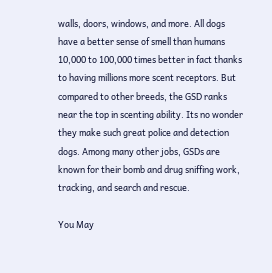walls, doors, windows, and more. All dogs have a better sense of smell than humans 10,000 to 100,000 times better in fact thanks to having millions more scent receptors. But compared to other breeds, the GSD ranks near the top in scenting ability. Its no wonder they make such great police and detection dogs. Among many other jobs, GSDs are known for their bomb and drug sniffing work, tracking, and search and rescue.

You May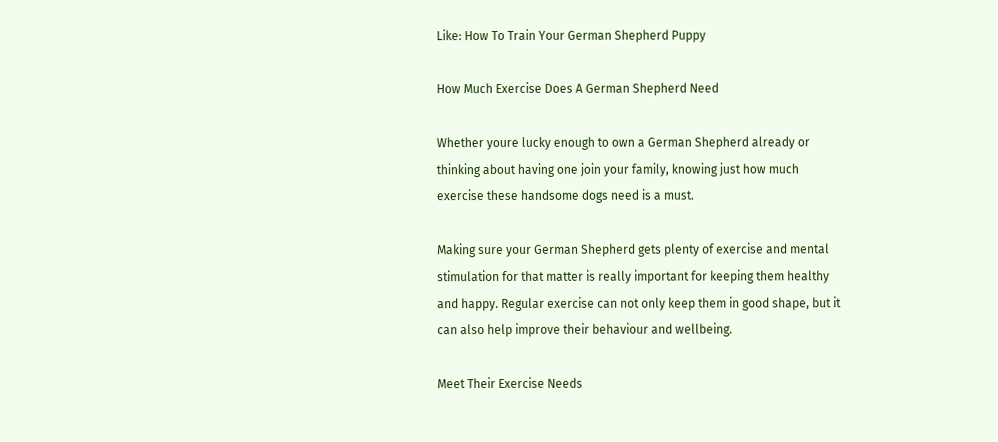Like: How To Train Your German Shepherd Puppy

How Much Exercise Does A German Shepherd Need

Whether youre lucky enough to own a German Shepherd already or thinking about having one join your family, knowing just how much exercise these handsome dogs need is a must.

Making sure your German Shepherd gets plenty of exercise and mental stimulation for that matter is really important for keeping them healthy and happy. Regular exercise can not only keep them in good shape, but it can also help improve their behaviour and wellbeing.

Meet Their Exercise Needs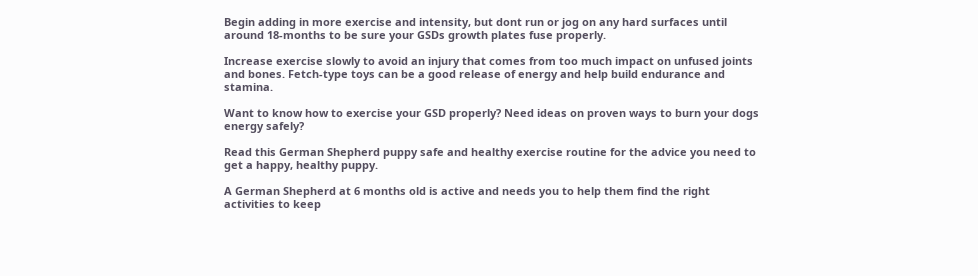Begin adding in more exercise and intensity, but dont run or jog on any hard surfaces until around 18-months to be sure your GSDs growth plates fuse properly.

Increase exercise slowly to avoid an injury that comes from too much impact on unfused joints and bones. Fetch-type toys can be a good release of energy and help build endurance and stamina.

Want to know how to exercise your GSD properly? Need ideas on proven ways to burn your dogs energy safely?

Read this German Shepherd puppy safe and healthy exercise routine for the advice you need to get a happy, healthy puppy.

A German Shepherd at 6 months old is active and needs you to help them find the right activities to keep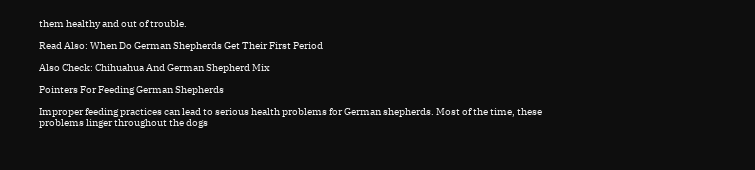them healthy and out of trouble.

Read Also: When Do German Shepherds Get Their First Period

Also Check: Chihuahua And German Shepherd Mix

Pointers For Feeding German Shepherds

Improper feeding practices can lead to serious health problems for German shepherds. Most of the time, these problems linger throughout the dogs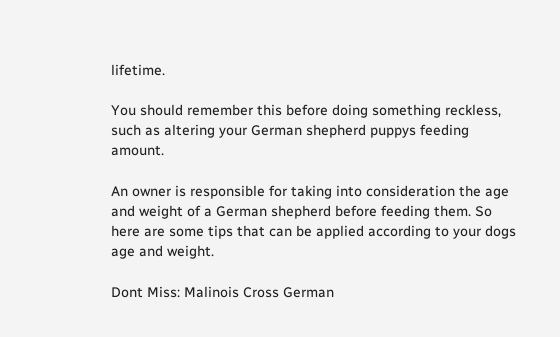lifetime.

You should remember this before doing something reckless, such as altering your German shepherd puppys feeding amount.

An owner is responsible for taking into consideration the age and weight of a German shepherd before feeding them. So here are some tips that can be applied according to your dogs age and weight.

Dont Miss: Malinois Cross German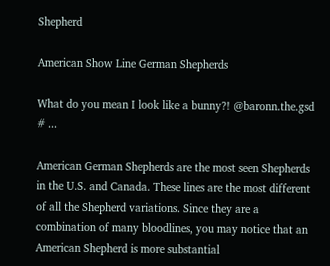Shepherd

American Show Line German Shepherds

What do you mean I look like a bunny?! @baronn.the.gsd # ...

American German Shepherds are the most seen Shepherds in the U.S. and Canada. These lines are the most different of all the Shepherd variations. Since they are a combination of many bloodlines, you may notice that an American Shepherd is more substantial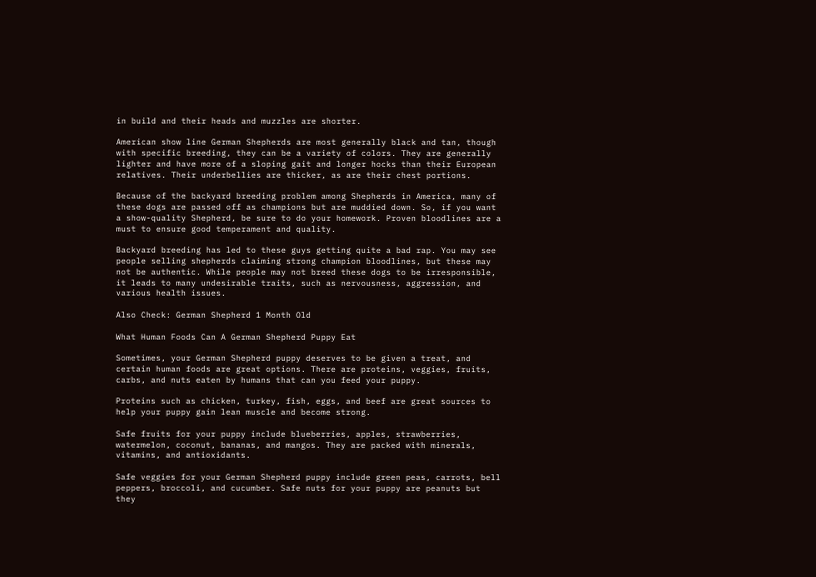in build and their heads and muzzles are shorter.

American show line German Shepherds are most generally black and tan, though with specific breeding, they can be a variety of colors. They are generally lighter and have more of a sloping gait and longer hocks than their European relatives. Their underbellies are thicker, as are their chest portions.

Because of the backyard breeding problem among Shepherds in America, many of these dogs are passed off as champions but are muddied down. So, if you want a show-quality Shepherd, be sure to do your homework. Proven bloodlines are a must to ensure good temperament and quality.

Backyard breeding has led to these guys getting quite a bad rap. You may see people selling shepherds claiming strong champion bloodlines, but these may not be authentic. While people may not breed these dogs to be irresponsible, it leads to many undesirable traits, such as nervousness, aggression, and various health issues.

Also Check: German Shepherd 1 Month Old

What Human Foods Can A German Shepherd Puppy Eat

Sometimes, your German Shepherd puppy deserves to be given a treat, and certain human foods are great options. There are proteins, veggies, fruits, carbs, and nuts eaten by humans that can you feed your puppy.

Proteins such as chicken, turkey, fish, eggs, and beef are great sources to help your puppy gain lean muscle and become strong.

Safe fruits for your puppy include blueberries, apples, strawberries, watermelon, coconut, bananas, and mangos. They are packed with minerals, vitamins, and antioxidants.

Safe veggies for your German Shepherd puppy include green peas, carrots, bell peppers, broccoli, and cucumber. Safe nuts for your puppy are peanuts but they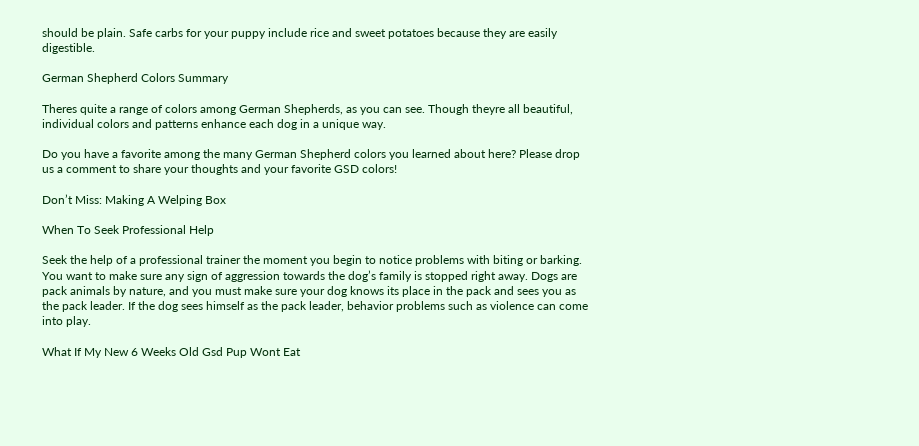should be plain. Safe carbs for your puppy include rice and sweet potatoes because they are easily digestible.

German Shepherd Colors Summary

Theres quite a range of colors among German Shepherds, as you can see. Though theyre all beautiful, individual colors and patterns enhance each dog in a unique way.

Do you have a favorite among the many German Shepherd colors you learned about here? Please drop us a comment to share your thoughts and your favorite GSD colors!

Don’t Miss: Making A Welping Box

When To Seek Professional Help

Seek the help of a professional trainer the moment you begin to notice problems with biting or barking. You want to make sure any sign of aggression towards the dog’s family is stopped right away. Dogs are pack animals by nature, and you must make sure your dog knows its place in the pack and sees you as the pack leader. If the dog sees himself as the pack leader, behavior problems such as violence can come into play.

What If My New 6 Weeks Old Gsd Pup Wont Eat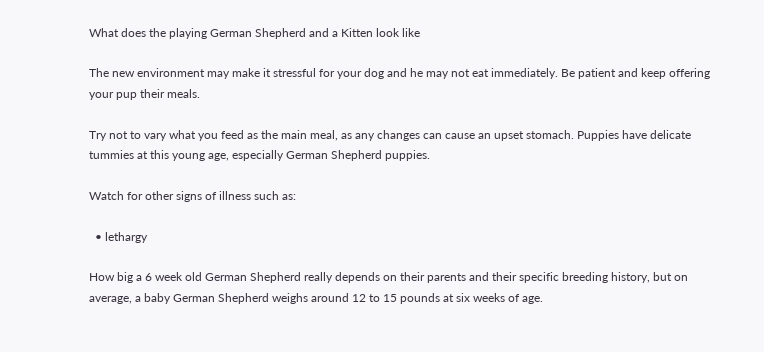What does the playing German Shepherd and a Kitten look like

The new environment may make it stressful for your dog and he may not eat immediately. Be patient and keep offering your pup their meals.

Try not to vary what you feed as the main meal, as any changes can cause an upset stomach. Puppies have delicate tummies at this young age, especially German Shepherd puppies.

Watch for other signs of illness such as:

  • lethargy

How big a 6 week old German Shepherd really depends on their parents and their specific breeding history, but on average, a baby German Shepherd weighs around 12 to 15 pounds at six weeks of age.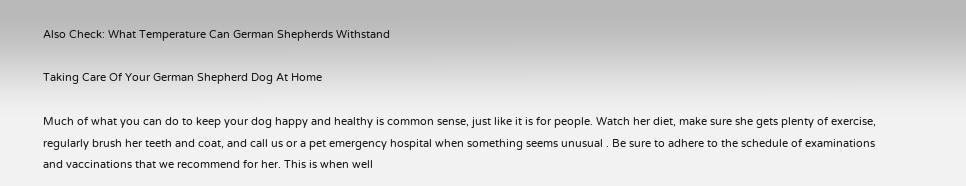Also Check: What Temperature Can German Shepherds Withstand

Taking Care Of Your German Shepherd Dog At Home

Much of what you can do to keep your dog happy and healthy is common sense, just like it is for people. Watch her diet, make sure she gets plenty of exercise, regularly brush her teeth and coat, and call us or a pet emergency hospital when something seems unusual . Be sure to adhere to the schedule of examinations and vaccinations that we recommend for her. This is when well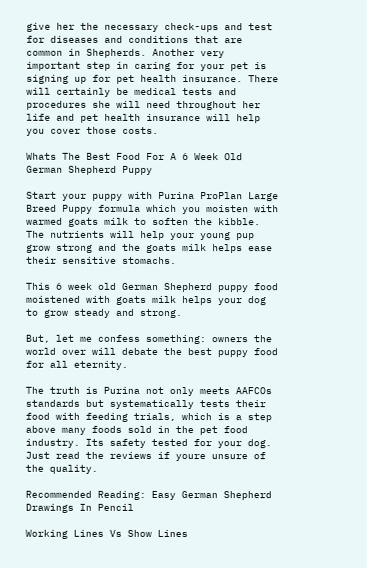give her the necessary check-ups and test for diseases and conditions that are common in Shepherds. Another very important step in caring for your pet is signing up for pet health insurance. There will certainly be medical tests and procedures she will need throughout her life and pet health insurance will help you cover those costs.

Whats The Best Food For A 6 Week Old German Shepherd Puppy

Start your puppy with Purina ProPlan Large Breed Puppy formula which you moisten with warmed goats milk to soften the kibble. The nutrients will help your young pup grow strong and the goats milk helps ease their sensitive stomachs.

This 6 week old German Shepherd puppy food moistened with goats milk helps your dog to grow steady and strong.

But, let me confess something: owners the world over will debate the best puppy food for all eternity.

The truth is Purina not only meets AAFCOs standards but systematically tests their food with feeding trials, which is a step above many foods sold in the pet food industry. Its safety tested for your dog. Just read the reviews if youre unsure of the quality.

Recommended Reading: Easy German Shepherd Drawings In Pencil

Working Lines Vs Show Lines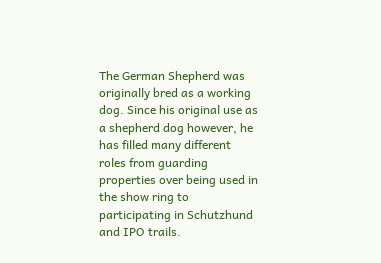The German Shepherd was originally bred as a working dog. Since his original use as a shepherd dog however, he has filled many different roles from guarding properties over being used in the show ring to participating in Schutzhund and IPO trails.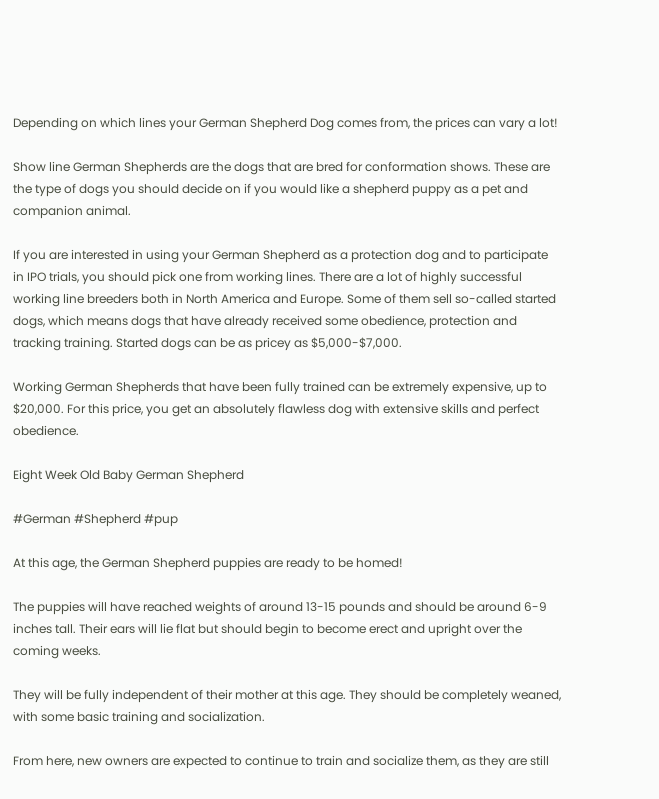Depending on which lines your German Shepherd Dog comes from, the prices can vary a lot!

Show line German Shepherds are the dogs that are bred for conformation shows. These are the type of dogs you should decide on if you would like a shepherd puppy as a pet and companion animal.

If you are interested in using your German Shepherd as a protection dog and to participate in IPO trials, you should pick one from working lines. There are a lot of highly successful working line breeders both in North America and Europe. Some of them sell so-called started dogs, which means dogs that have already received some obedience, protection and tracking training. Started dogs can be as pricey as $5,000-$7,000.

Working German Shepherds that have been fully trained can be extremely expensive, up to $20,000. For this price, you get an absolutely flawless dog with extensive skills and perfect obedience.

Eight Week Old Baby German Shepherd

#German #Shepherd #pup

At this age, the German Shepherd puppies are ready to be homed!

The puppies will have reached weights of around 13-15 pounds and should be around 6-9 inches tall. Their ears will lie flat but should begin to become erect and upright over the coming weeks.

They will be fully independent of their mother at this age. They should be completely weaned, with some basic training and socialization.

From here, new owners are expected to continue to train and socialize them, as they are still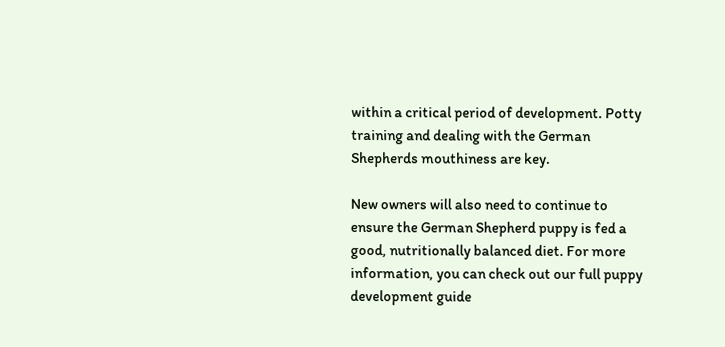within a critical period of development. Potty training and dealing with the German Shepherds mouthiness are key.

New owners will also need to continue to ensure the German Shepherd puppy is fed a good, nutritionally balanced diet. For more information, you can check out our full puppy development guide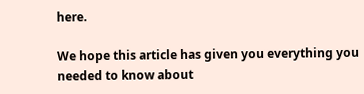here.

We hope this article has given you everything you needed to know about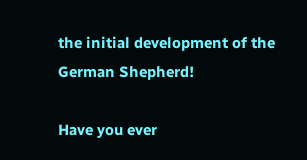the initial development of the German Shepherd!

Have you ever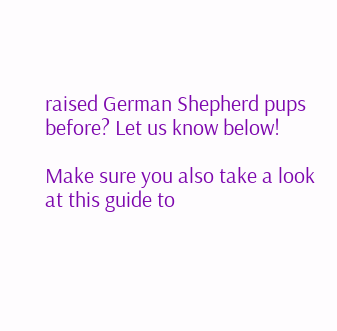raised German Shepherd pups before? Let us know below!

Make sure you also take a look at this guide to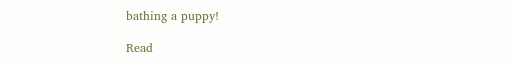bathing a puppy!

Read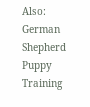Also: German Shepherd Puppy Training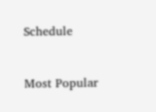Schedule


Most Popular